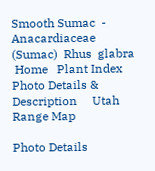Smooth Sumac  -  Anacardiaceae (Sumac)  Rhus  glabra
 Home   Plant Index   Photo Details & Description     Utah Range Map

Photo Details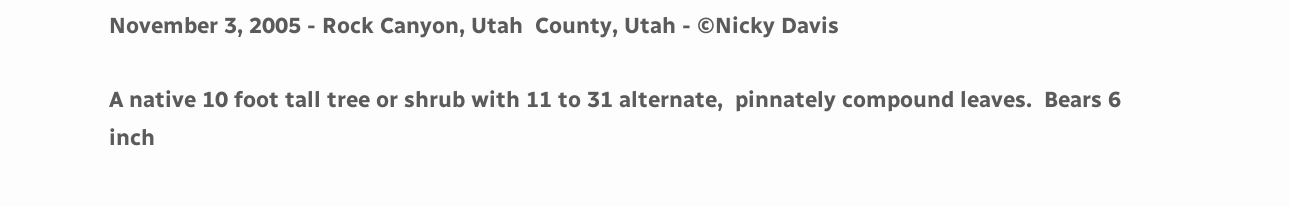November 3, 2005 - Rock Canyon, Utah  County, Utah - ©Nicky Davis

A native 10 foot tall tree or shrub with 11 to 31 alternate,  pinnately compound leaves.  Bears 6 inch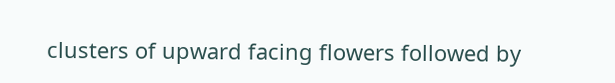clusters of upward facing flowers followed by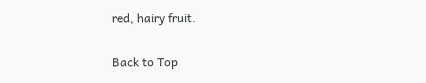red, hairy fruit.

Back to Top